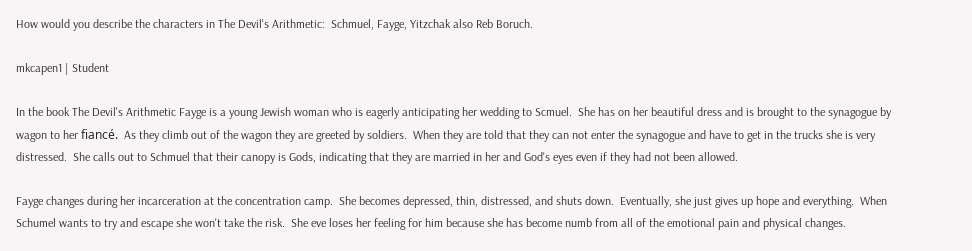How would you describe the characters in The Devil's Arithmetic:  Schmuel, Fayge, Yitzchak also Reb Boruch.

mkcapen1 | Student

In the book The Devil's Arithmetic Fayge is a young Jewish woman who is eagerly anticipating her wedding to Scmuel.  She has on her beautiful dress and is brought to the synagogue by wagon to her fiancé.  As they climb out of the wagon they are greeted by soldiers.  When they are told that they can not enter the synagogue and have to get in the trucks she is very distressed.  She calls out to Schmuel that their canopy is Gods, indicating that they are married in her and God's eyes even if they had not been allowed.

Fayge changes during her incarceration at the concentration camp.  She becomes depressed, thin, distressed, and shuts down.  Eventually, she just gives up hope and everything.  When Schumel wants to try and escape she won't take the risk.  She eve loses her feeling for him because she has become numb from all of the emotional pain and physical changes.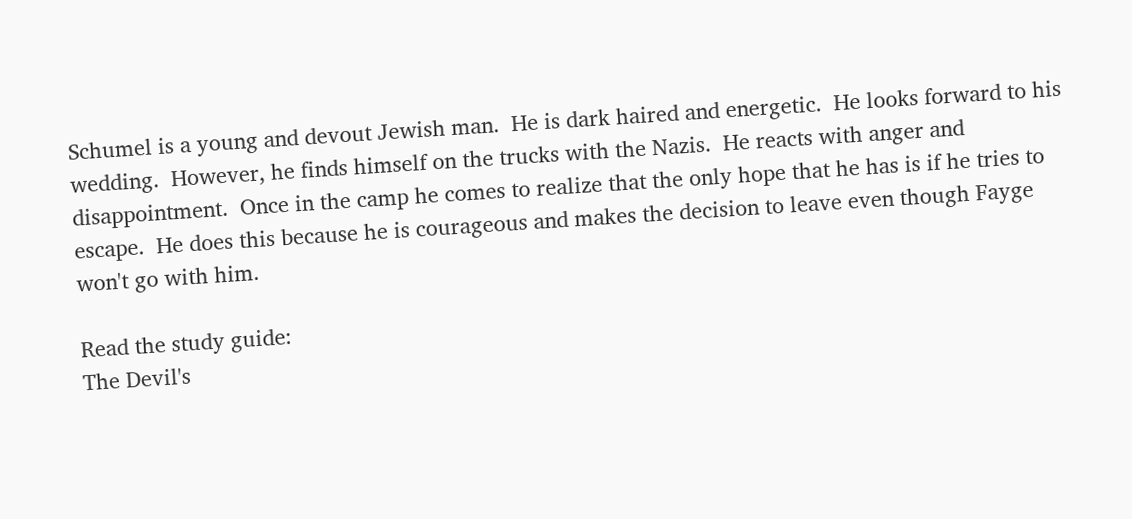Schumel is a young and devout Jewish man.  He is dark haired and energetic.  He looks forward to his wedding.  However, he finds himself on the trucks with the Nazis.  He reacts with anger and disappointment.  Once in the camp he comes to realize that the only hope that he has is if he tries to escape.  He does this because he is courageous and makes the decision to leave even though Fayge won't go with him.

Read the study guide:
The Devil's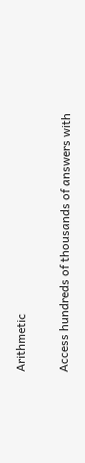Arithmetic

Access hundreds of thousands of answers with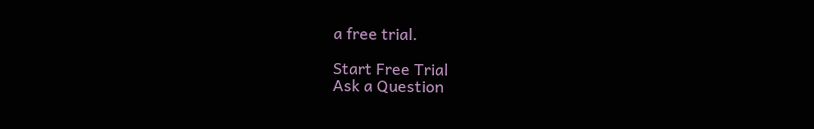a free trial.

Start Free Trial
Ask a Question